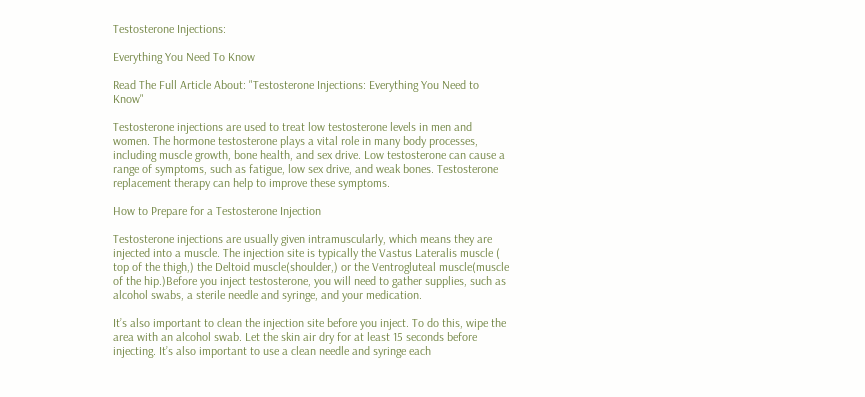Testosterone Injections:

Everything You Need To Know

Read The Full Article About: "Testosterone Injections: Everything You Need to Know"

Testosterone injections are used to treat low testosterone levels in men and women. The hormone testosterone plays a vital role in many body processes, including muscle growth, bone health, and sex drive. Low testosterone can cause a range of symptoms, such as fatigue, low sex drive, and weak bones. Testosterone replacement therapy can help to improve these symptoms.

How to Prepare for a Testosterone Injection

Testosterone injections are usually given intramuscularly, which means they are injected into a muscle. The injection site is typically the Vastus Lateralis muscle ( top of the thigh,) the Deltoid muscle(shoulder,) or the Ventrogluteal muscle(muscle of the hip.)Before you inject testosterone, you will need to gather supplies, such as alcohol swabs, a sterile needle and syringe, and your medication.

It’s also important to clean the injection site before you inject. To do this, wipe the area with an alcohol swab. Let the skin air dry for at least 15 seconds before injecting. It’s also important to use a clean needle and syringe each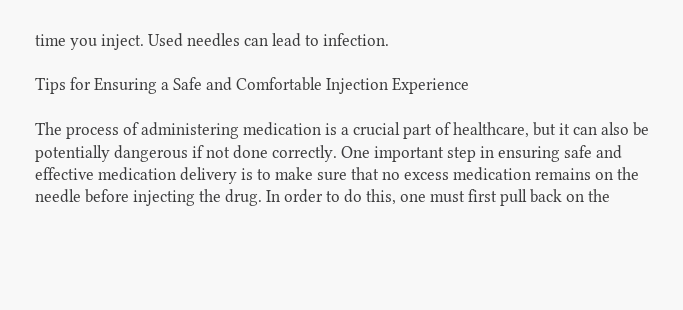time you inject. Used needles can lead to infection.

Tips for Ensuring a Safe and Comfortable Injection Experience

The process of administering medication is a crucial part of healthcare, but it can also be potentially dangerous if not done correctly. One important step in ensuring safe and effective medication delivery is to make sure that no excess medication remains on the needle before injecting the drug. In order to do this, one must first pull back on the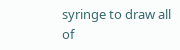syringe to draw all of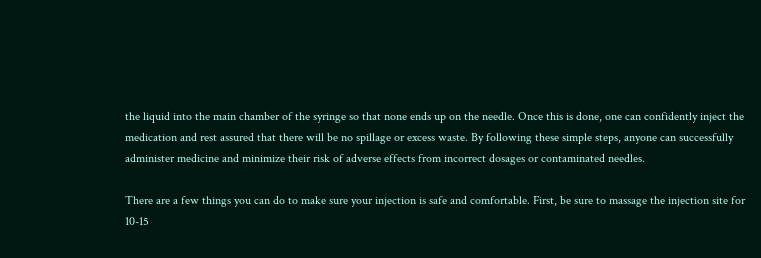the liquid into the main chamber of the syringe so that none ends up on the needle. Once this is done, one can confidently inject the medication and rest assured that there will be no spillage or excess waste. By following these simple steps, anyone can successfully administer medicine and minimize their risk of adverse effects from incorrect dosages or contaminated needles.

There are a few things you can do to make sure your injection is safe and comfortable. First, be sure to massage the injection site for 10-15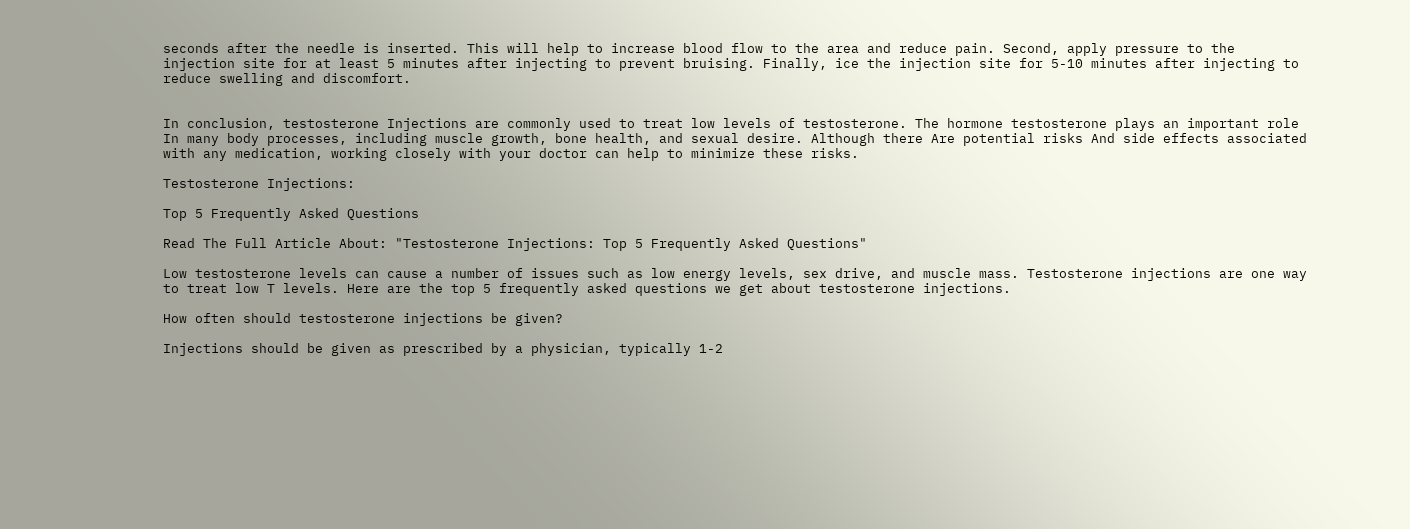seconds after the needle is inserted. This will help to increase blood flow to the area and reduce pain. Second, apply pressure to the injection site for at least 5 minutes after injecting to prevent bruising. Finally, ice the injection site for 5-10 minutes after injecting to reduce swelling and discomfort.


In conclusion, testosterone Injections are commonly used to treat low levels of testosterone. The hormone testosterone plays an important role In many body processes, including muscle growth, bone health, and sexual desire. Although there Are potential risks And side effects associated with any medication, working closely with your doctor can help to minimize these risks.

Testosterone Injections:

Top 5 Frequently Asked Questions

Read The Full Article About: "Testosterone Injections: Top 5 Frequently Asked Questions"

Low testosterone levels can cause a number of issues such as low energy levels, sex drive, and muscle mass. Testosterone injections are one way to treat low T levels. Here are the top 5 frequently asked questions we get about testosterone injections.

How often should testosterone injections be given?

Injections should be given as prescribed by a physician, typically 1-2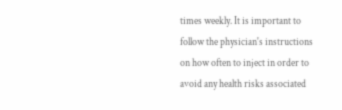times weekly. It is important to follow the physician's instructions on how often to inject in order to avoid any health risks associated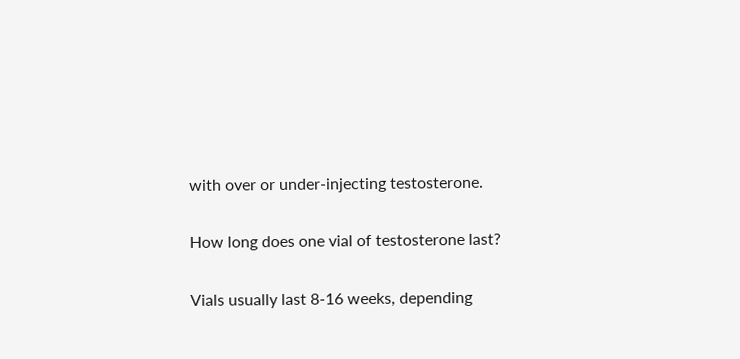with over or under-injecting testosterone.

How long does one vial of testosterone last?

Vials usually last 8-16 weeks, depending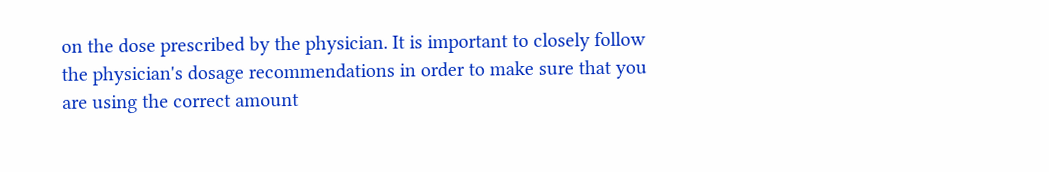on the dose prescribed by the physician. It is important to closely follow the physician's dosage recommendations in order to make sure that you are using the correct amount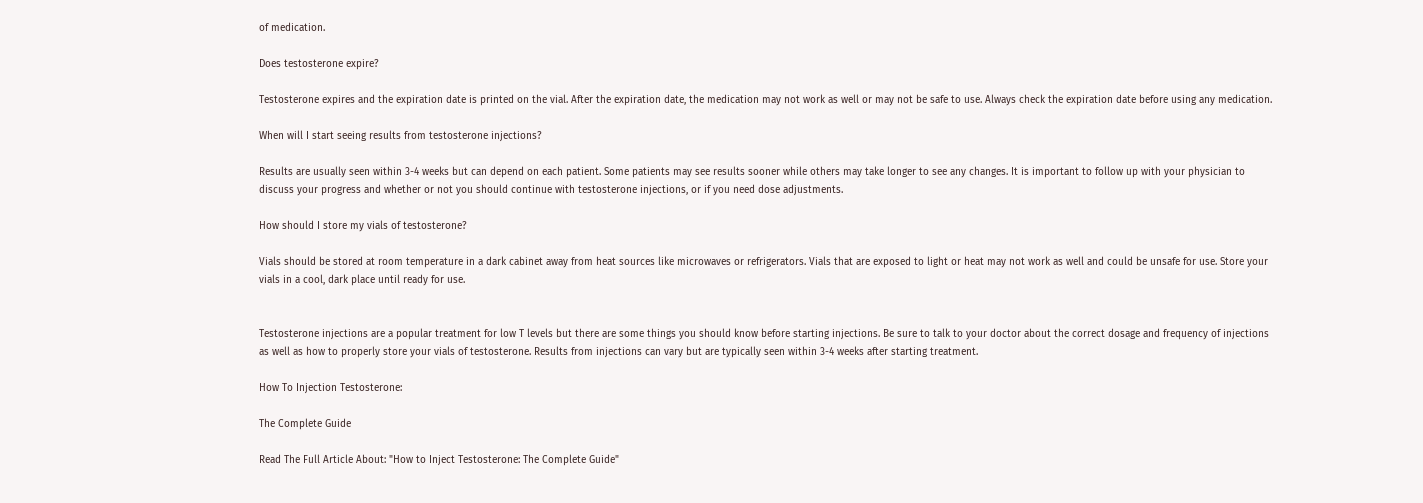of medication.

Does testosterone expire?

Testosterone expires and the expiration date is printed on the vial. After the expiration date, the medication may not work as well or may not be safe to use. Always check the expiration date before using any medication.

When will I start seeing results from testosterone injections?

Results are usually seen within 3-4 weeks but can depend on each patient. Some patients may see results sooner while others may take longer to see any changes. It is important to follow up with your physician to discuss your progress and whether or not you should continue with testosterone injections, or if you need dose adjustments.

How should I store my vials of testosterone?

Vials should be stored at room temperature in a dark cabinet away from heat sources like microwaves or refrigerators. Vials that are exposed to light or heat may not work as well and could be unsafe for use. Store your vials in a cool, dark place until ready for use.


Testosterone injections are a popular treatment for low T levels but there are some things you should know before starting injections. Be sure to talk to your doctor about the correct dosage and frequency of injections as well as how to properly store your vials of testosterone. Results from injections can vary but are typically seen within 3-4 weeks after starting treatment.

How To Injection Testosterone:

The Complete Guide

Read The Full Article About: "How to Inject Testosterone: The Complete Guide"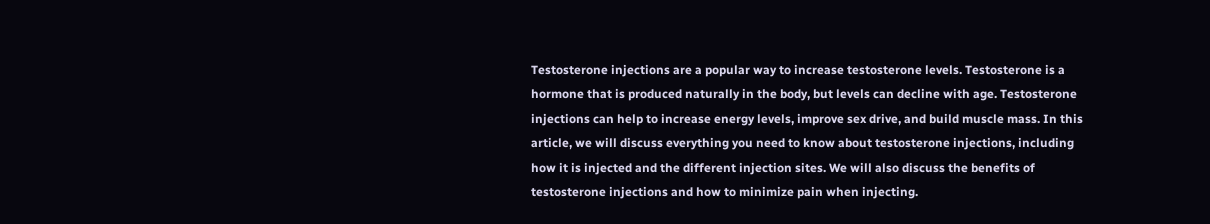Testosterone injections are a popular way to increase testosterone levels. Testosterone is a hormone that is produced naturally in the body, but levels can decline with age. Testosterone injections can help to increase energy levels, improve sex drive, and build muscle mass. In this article, we will discuss everything you need to know about testosterone injections, including how it is injected and the different injection sites. We will also discuss the benefits of testosterone injections and how to minimize pain when injecting.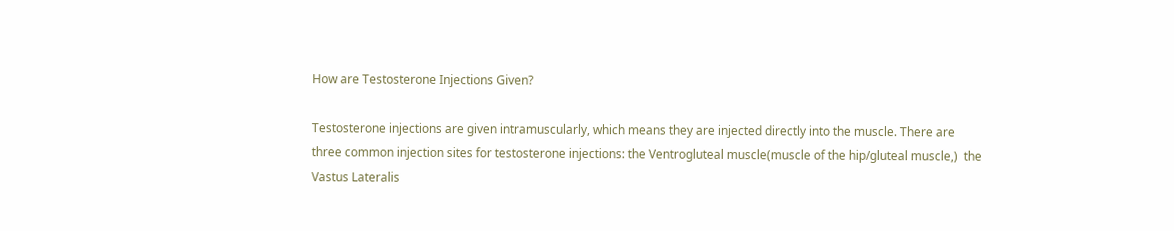How are Testosterone Injections Given?

Testosterone injections are given intramuscularly, which means they are injected directly into the muscle. There are three common injection sites for testosterone injections: the Ventrogluteal muscle(muscle of the hip/gluteal muscle,)  the Vastus Lateralis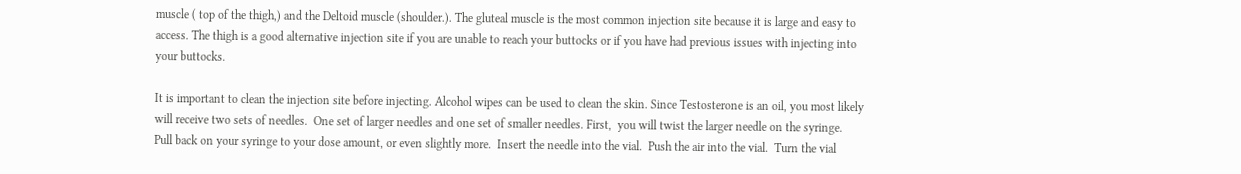muscle ( top of the thigh,) and the Deltoid muscle (shoulder.). The gluteal muscle is the most common injection site because it is large and easy to access. The thigh is a good alternative injection site if you are unable to reach your buttocks or if you have had previous issues with injecting into your buttocks.

It is important to clean the injection site before injecting. Alcohol wipes can be used to clean the skin. Since Testosterone is an oil, you most likely will receive two sets of needles.  One set of larger needles and one set of smaller needles. First,  you will twist the larger needle on the syringe.  Pull back on your syringe to your dose amount, or even slightly more.  Insert the needle into the vial.  Push the air into the vial.  Turn the vial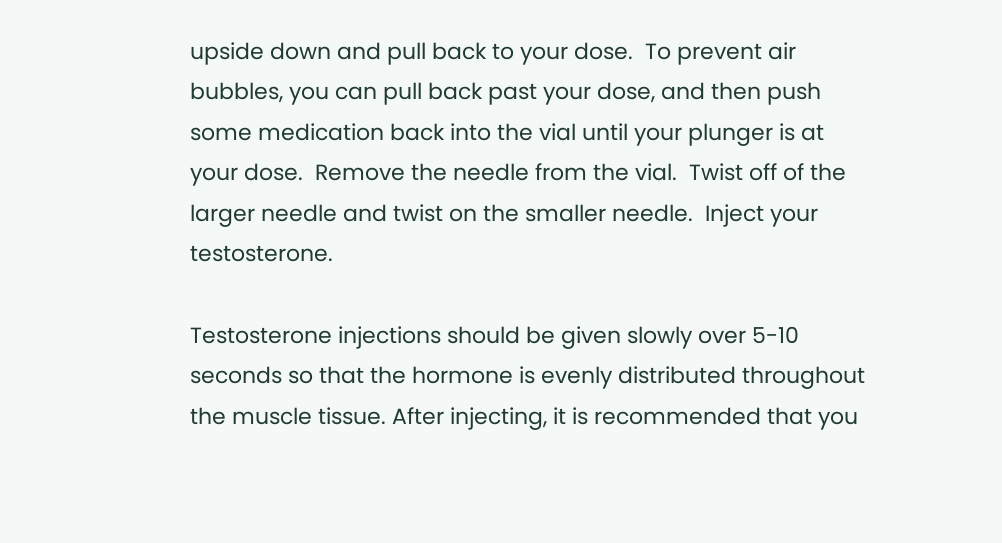upside down and pull back to your dose.  To prevent air bubbles, you can pull back past your dose, and then push some medication back into the vial until your plunger is at your dose.  Remove the needle from the vial.  Twist off of the larger needle and twist on the smaller needle.  Inject your testosterone.

Testosterone injections should be given slowly over 5-10 seconds so that the hormone is evenly distributed throughout the muscle tissue. After injecting, it is recommended that you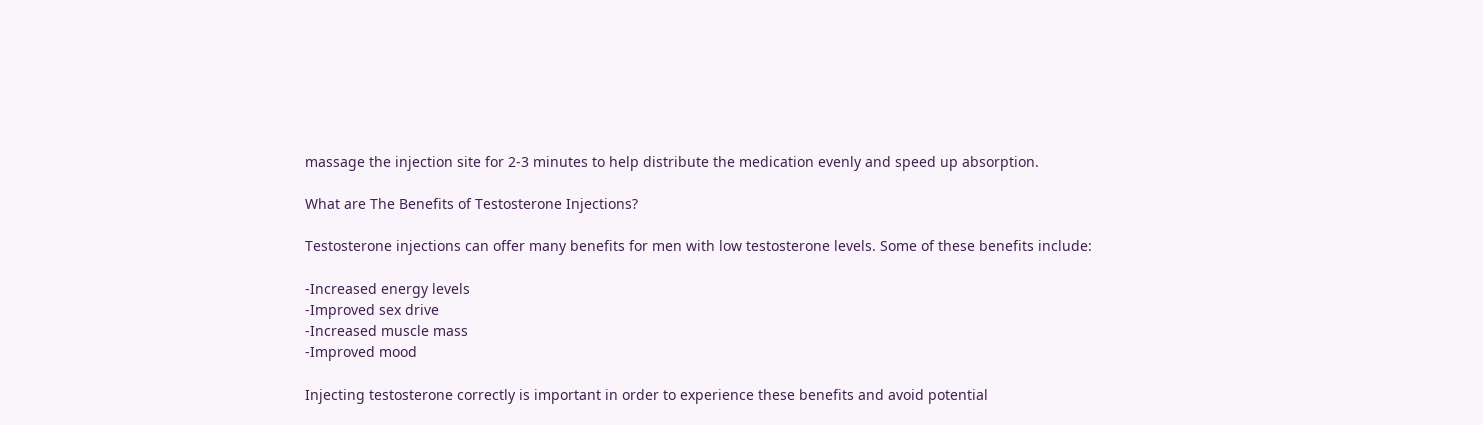massage the injection site for 2-3 minutes to help distribute the medication evenly and speed up absorption.

What are The Benefits of Testosterone Injections?

Testosterone injections can offer many benefits for men with low testosterone levels. Some of these benefits include:

-Increased energy levels
-Improved sex drive
-Increased muscle mass
-Improved mood

Injecting testosterone correctly is important in order to experience these benefits and avoid potential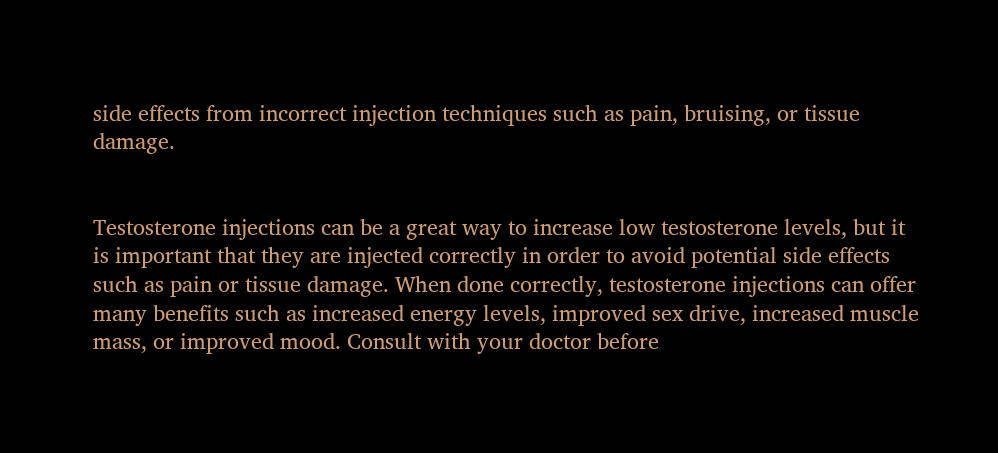side effects from incorrect injection techniques such as pain, bruising, or tissue damage.


Testosterone injections can be a great way to increase low testosterone levels, but it is important that they are injected correctly in order to avoid potential side effects such as pain or tissue damage. When done correctly, testosterone injections can offer many benefits such as increased energy levels, improved sex drive, increased muscle mass, or improved mood. Consult with your doctor before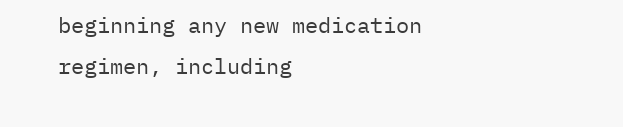beginning any new medication regimen, including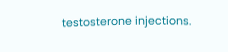testosterone injections.